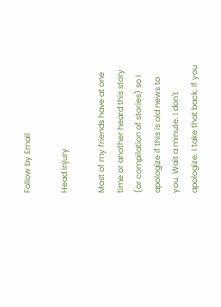Follow by Email

Head Injury

Most of my friends have at one time or another heard this story (or compilation of stories) so I apologize if this is old news to you. Wait a minute. I don't apologize. I take that back. If you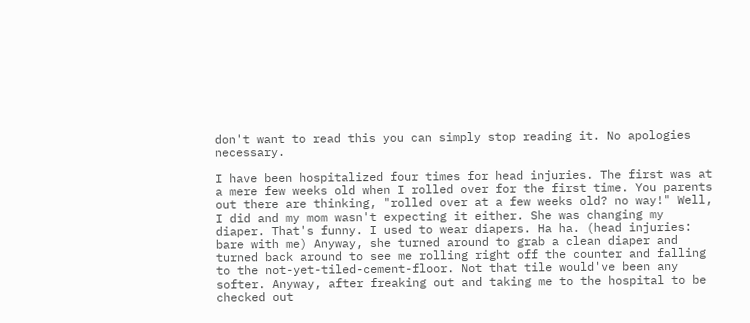don't want to read this you can simply stop reading it. No apologies necessary.

I have been hospitalized four times for head injuries. The first was at a mere few weeks old when I rolled over for the first time. You parents out there are thinking, "rolled over at a few weeks old? no way!" Well, I did and my mom wasn't expecting it either. She was changing my diaper. That's funny. I used to wear diapers. Ha ha. (head injuries: bare with me) Anyway, she turned around to grab a clean diaper and turned back around to see me rolling right off the counter and falling to the not-yet-tiled-cement-floor. Not that tile would've been any softer. Anyway, after freaking out and taking me to the hospital to be checked out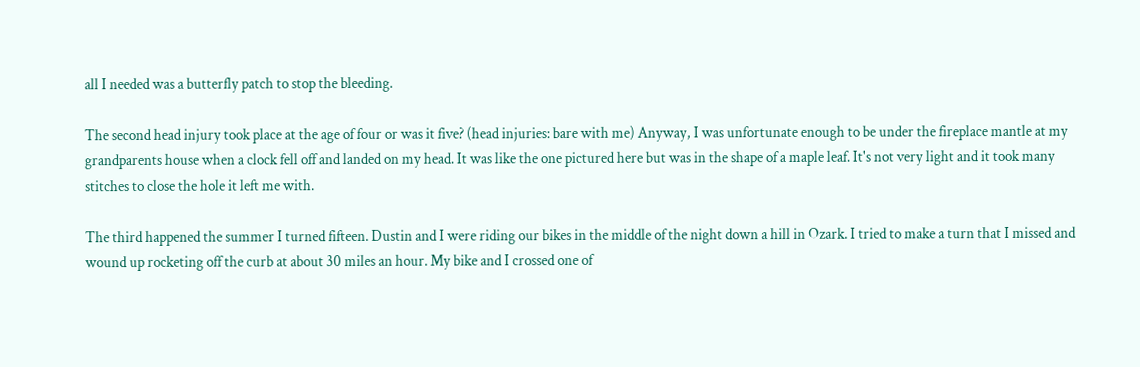all I needed was a butterfly patch to stop the bleeding.

The second head injury took place at the age of four or was it five? (head injuries: bare with me) Anyway, I was unfortunate enough to be under the fireplace mantle at my grandparents house when a clock fell off and landed on my head. It was like the one pictured here but was in the shape of a maple leaf. It's not very light and it took many stitches to close the hole it left me with.

The third happened the summer I turned fifteen. Dustin and I were riding our bikes in the middle of the night down a hill in Ozark. I tried to make a turn that I missed and wound up rocketing off the curb at about 30 miles an hour. My bike and I crossed one of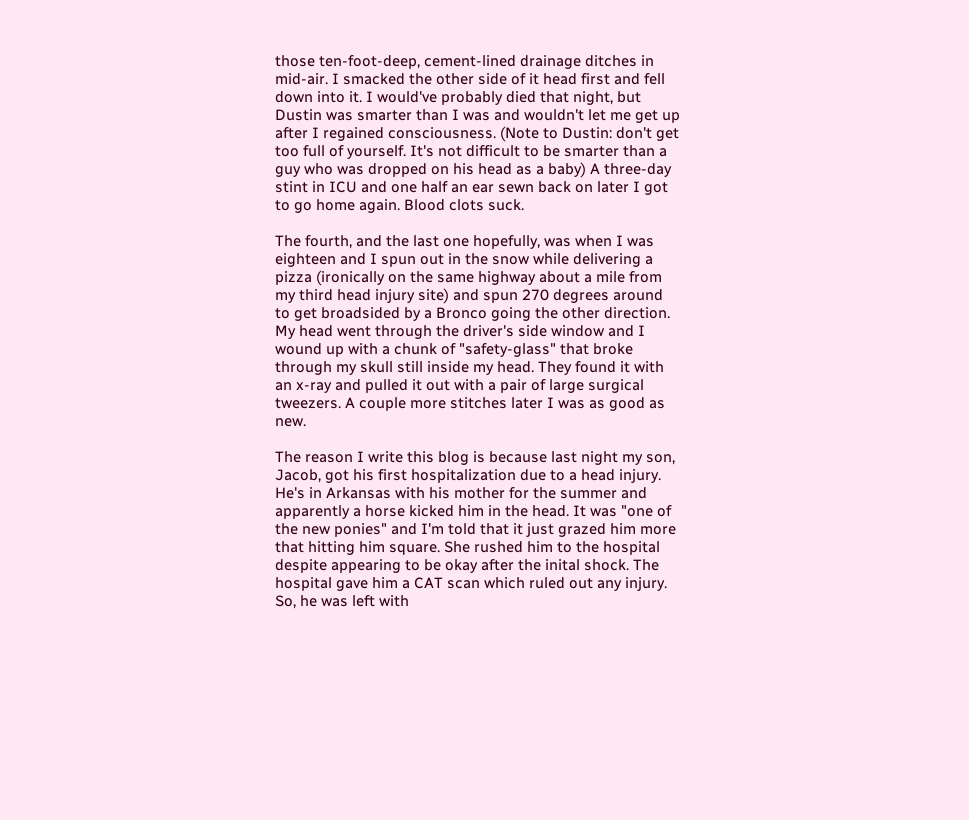those ten-foot-deep, cement-lined drainage ditches in mid-air. I smacked the other side of it head first and fell down into it. I would've probably died that night, but Dustin was smarter than I was and wouldn't let me get up after I regained consciousness. (Note to Dustin: don't get too full of yourself. It's not difficult to be smarter than a guy who was dropped on his head as a baby) A three-day stint in ICU and one half an ear sewn back on later I got to go home again. Blood clots suck.

The fourth, and the last one hopefully, was when I was eighteen and I spun out in the snow while delivering a pizza (ironically on the same highway about a mile from my third head injury site) and spun 270 degrees around to get broadsided by a Bronco going the other direction. My head went through the driver's side window and I wound up with a chunk of "safety-glass" that broke through my skull still inside my head. They found it with an x-ray and pulled it out with a pair of large surgical tweezers. A couple more stitches later I was as good as new.

The reason I write this blog is because last night my son, Jacob, got his first hospitalization due to a head injury. He's in Arkansas with his mother for the summer and apparently a horse kicked him in the head. It was "one of the new ponies" and I'm told that it just grazed him more that hitting him square. She rushed him to the hospital despite appearing to be okay after the inital shock. The hospital gave him a CAT scan which ruled out any injury. So, he was left with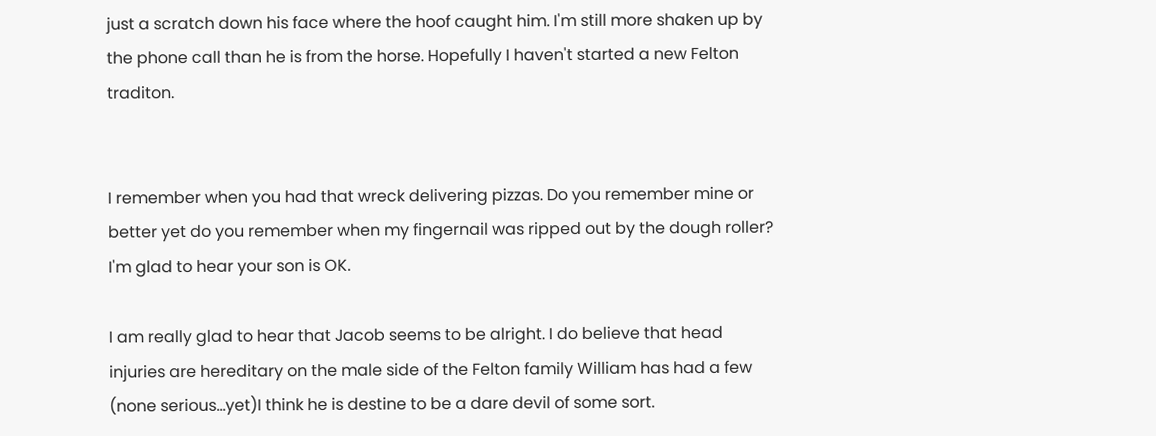just a scratch down his face where the hoof caught him. I'm still more shaken up by the phone call than he is from the horse. Hopefully I haven't started a new Felton traditon.


I remember when you had that wreck delivering pizzas. Do you remember mine or better yet do you remember when my fingernail was ripped out by the dough roller? I'm glad to hear your son is OK.

I am really glad to hear that Jacob seems to be alright. I do believe that head injuries are hereditary on the male side of the Felton family William has had a few (none serious...yet)I think he is destine to be a dare devil of some sort.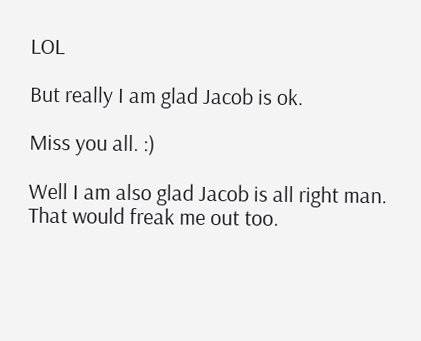LOL

But really I am glad Jacob is ok.

Miss you all. :)

Well I am also glad Jacob is all right man. That would freak me out too.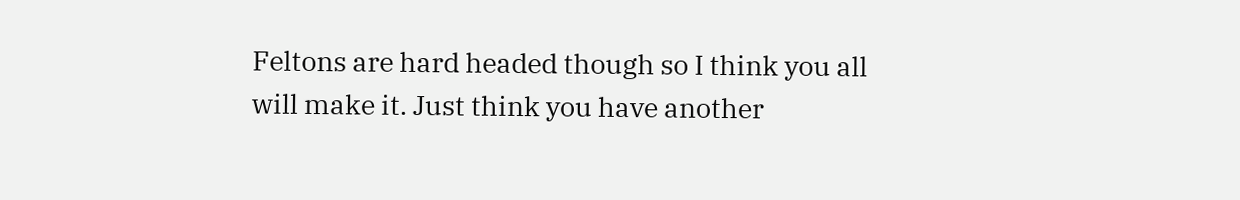Feltons are hard headed though so I think you all will make it. Just think you have another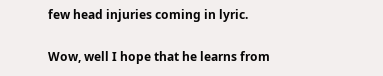few head injuries coming in lyric.

Wow, well I hope that he learns from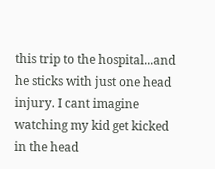this trip to the hospital...and he sticks with just one head injury. I cant imagine watching my kid get kicked in the head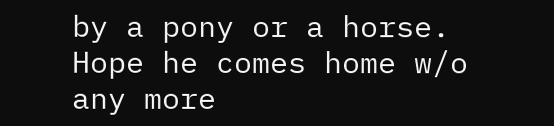by a pony or a horse. Hope he comes home w/o any more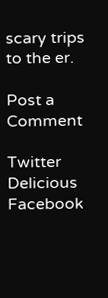scary trips to the er.

Post a Comment

Twitter Delicious Facebook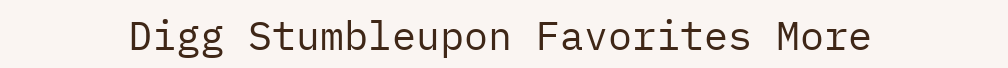Digg Stumbleupon Favorites More